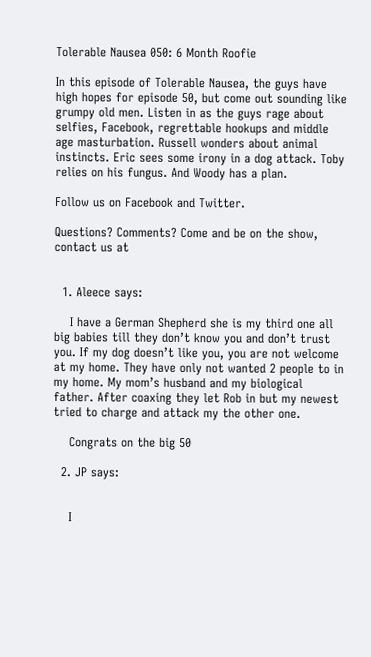Tolerable Nausea 050: 6 Month Roofie

In this episode of Tolerable Nausea, the guys have high hopes for episode 50, but come out sounding like grumpy old men. Listen in as the guys rage about selfies, Facebook, regrettable hookups and middle age masturbation. Russell wonders about animal instincts. Eric sees some irony in a dog attack. Toby relies on his fungus. And Woody has a plan.

Follow us on Facebook and Twitter.

Questions? Comments? Come and be on the show, contact us at


  1. Aleece says:

    I have a German Shepherd she is my third one all big babies till they don’t know you and don’t trust you. If my dog doesn’t like you, you are not welcome at my home. They have only not wanted 2 people to in my home. My mom’s husband and my biological father. After coaxing they let Rob in but my newest tried to charge and attack my the other one.

    Congrats on the big 50

  2. JP says:


    I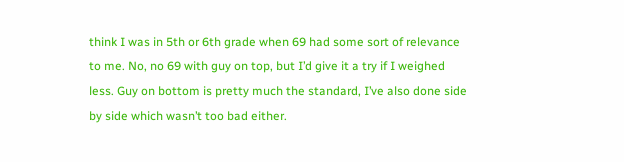think I was in 5th or 6th grade when 69 had some sort of relevance to me. No, no 69 with guy on top, but I’d give it a try if I weighed less. Guy on bottom is pretty much the standard, I’ve also done side by side which wasn’t too bad either.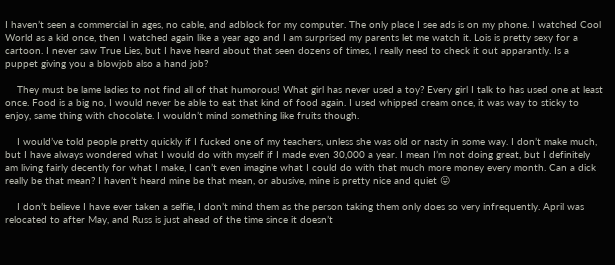I haven’t seen a commercial in ages, no cable, and adblock for my computer. The only place I see ads is on my phone. I watched Cool World as a kid once, then I watched again like a year ago and I am surprised my parents let me watch it. Lois is pretty sexy for a cartoon. I never saw True Lies, but I have heard about that seen dozens of times, I really need to check it out apparantly. Is a puppet giving you a blowjob also a hand job?

    They must be lame ladies to not find all of that humorous! What girl has never used a toy? Every girl I talk to has used one at least once. Food is a big no, I would never be able to eat that kind of food again. I used whipped cream once, it was way to sticky to enjoy, same thing with chocolate. I wouldn’t mind something like fruits though.

    I would’ve told people pretty quickly if I fucked one of my teachers, unless she was old or nasty in some way. I don’t make much, but I have always wondered what I would do with myself if I made even 30,000 a year. I mean I’m not doing great, but I definitely am living fairly decently for what I make, I can’t even imagine what I could do with that much more money every month. Can a dick really be that mean? I haven’t heard mine be that mean, or abusive, mine is pretty nice and quiet 😛

    I don’t believe I have ever taken a selfie, I don’t mind them as the person taking them only does so very infrequently. April was relocated to after May, and Russ is just ahead of the time since it doesn’t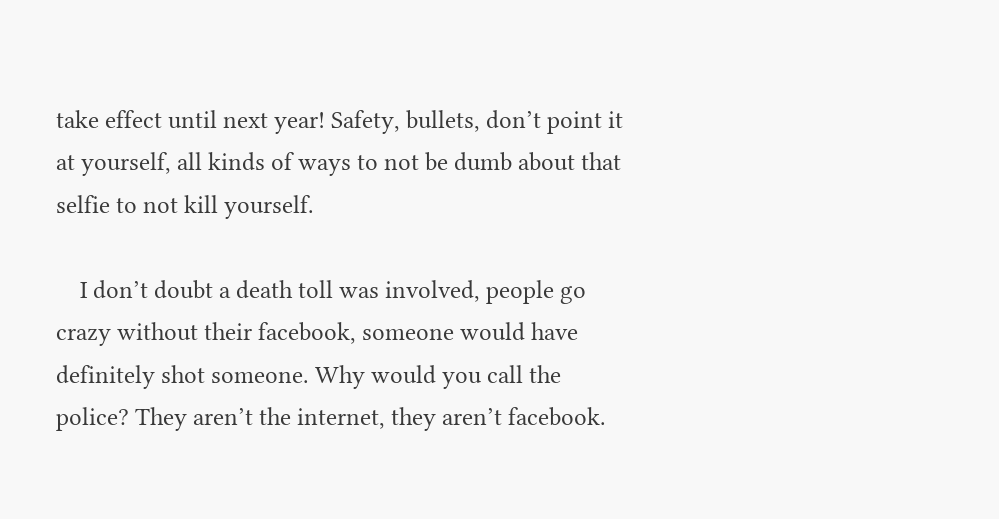take effect until next year! Safety, bullets, don’t point it at yourself, all kinds of ways to not be dumb about that selfie to not kill yourself.

    I don’t doubt a death toll was involved, people go crazy without their facebook, someone would have definitely shot someone. Why would you call the police? They aren’t the internet, they aren’t facebook.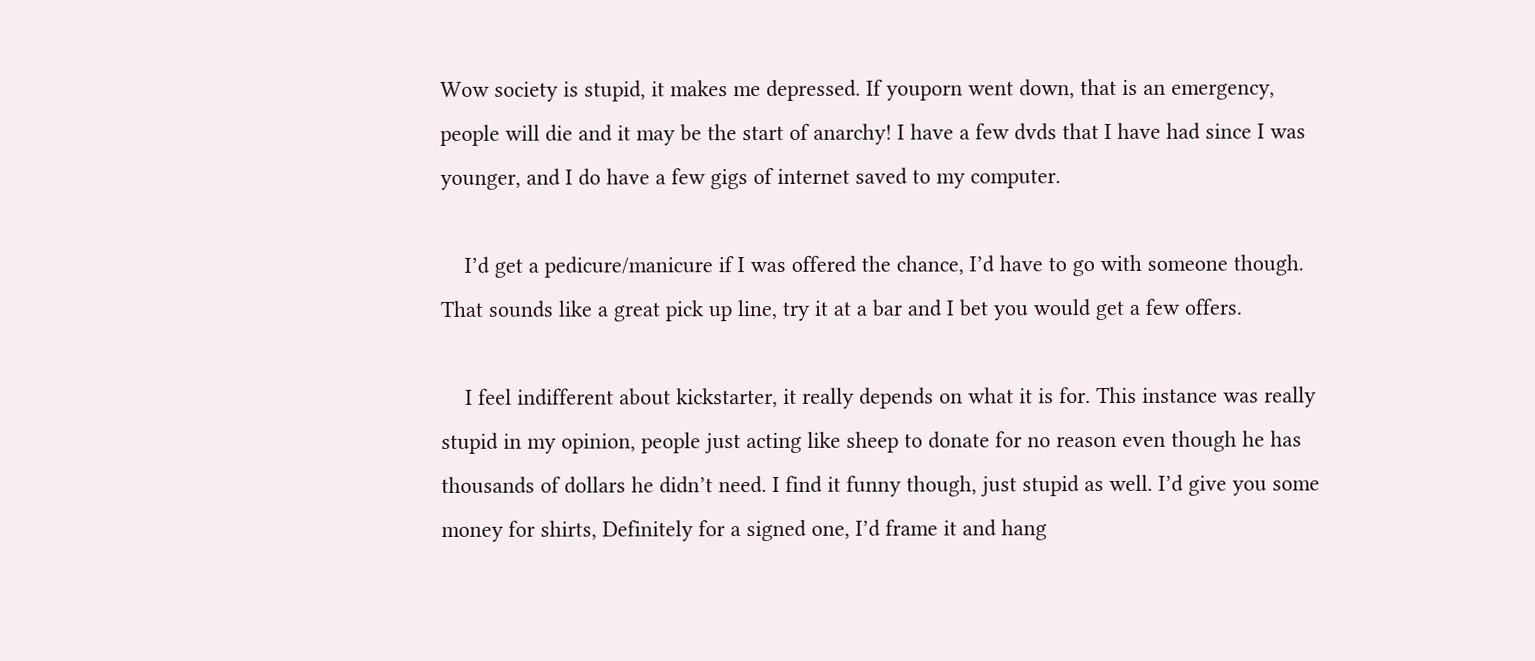Wow society is stupid, it makes me depressed. If youporn went down, that is an emergency, people will die and it may be the start of anarchy! I have a few dvds that I have had since I was younger, and I do have a few gigs of internet saved to my computer.

    I’d get a pedicure/manicure if I was offered the chance, I’d have to go with someone though. That sounds like a great pick up line, try it at a bar and I bet you would get a few offers.

    I feel indifferent about kickstarter, it really depends on what it is for. This instance was really stupid in my opinion, people just acting like sheep to donate for no reason even though he has thousands of dollars he didn’t need. I find it funny though, just stupid as well. I’d give you some money for shirts, Definitely for a signed one, I’d frame it and hang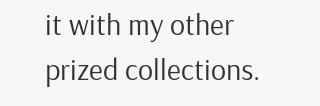it with my other prized collections.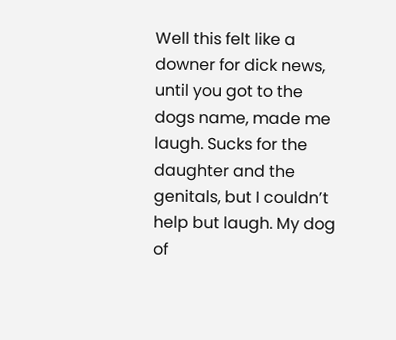Well this felt like a downer for dick news, until you got to the dogs name, made me laugh. Sucks for the daughter and the genitals, but I couldn’t help but laugh. My dog of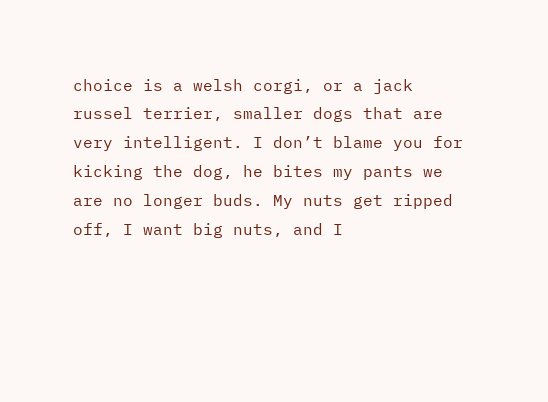choice is a welsh corgi, or a jack russel terrier, smaller dogs that are very intelligent. I don’t blame you for kicking the dog, he bites my pants we are no longer buds. My nuts get ripped off, I want big nuts, and I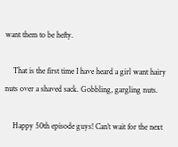want them to be hefty.

    That is the first time I have heard a girl want hairy nuts over a shaved sack. Gobbling, gargling nuts.

    Happy 50th episode guys! Can’t wait for the next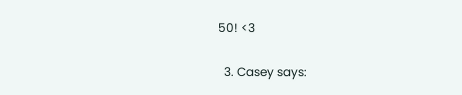50! <3

  3. Casey says: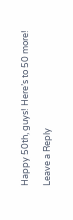Happy 50th, guys! Here’s to 50 more!

Leave a Reply